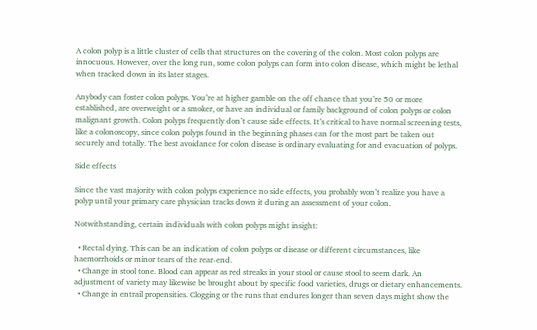A colon polyp is a little cluster of cells that structures on the covering of the colon. Most colon polyps are innocuous. However, over the long run, some colon polyps can form into colon disease, which might be lethal when tracked down in its later stages.

Anybody can foster colon polyps. You’re at higher gamble on the off chance that you’re 50 or more established, are overweight or a smoker, or have an individual or family background of colon polyps or colon malignant growth. Colon polyps frequently don’t cause side effects. It’s critical to have normal screening tests, like a colonoscopy, since colon polyps found in the beginning phases can for the most part be taken out securely and totally. The best avoidance for colon disease is ordinary evaluating for and evacuation of polyps.

Side effects

Since the vast majority with colon polyps experience no side effects, you probably won’t realize you have a polyp until your primary care physician tracks down it during an assessment of your colon.

Notwithstanding, certain individuals with colon polyps might insight:

  • Rectal dying. This can be an indication of colon polyps or disease or different circumstances, like haemorrhoids or minor tears of the rear-end.
  • Change in stool tone. Blood can appear as red streaks in your stool or cause stool to seem dark. An adjustment of variety may likewise be brought about by specific food varieties, drugs or dietary enhancements.
  • Change in entrail propensities. Clogging or the runs that endures longer than seven days might show the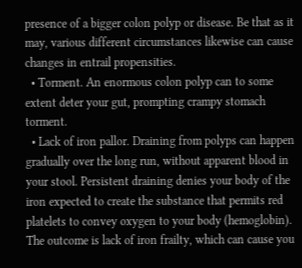presence of a bigger colon polyp or disease. Be that as it may, various different circumstances likewise can cause changes in entrail propensities.
  • Torment. An enormous colon polyp can to some extent deter your gut, prompting crampy stomach torment.
  • Lack of iron pallor. Draining from polyps can happen gradually over the long run, without apparent blood in your stool. Persistent draining denies your body of the iron expected to create the substance that permits red platelets to convey oxygen to your body (hemoglobin). The outcome is lack of iron frailty, which can cause you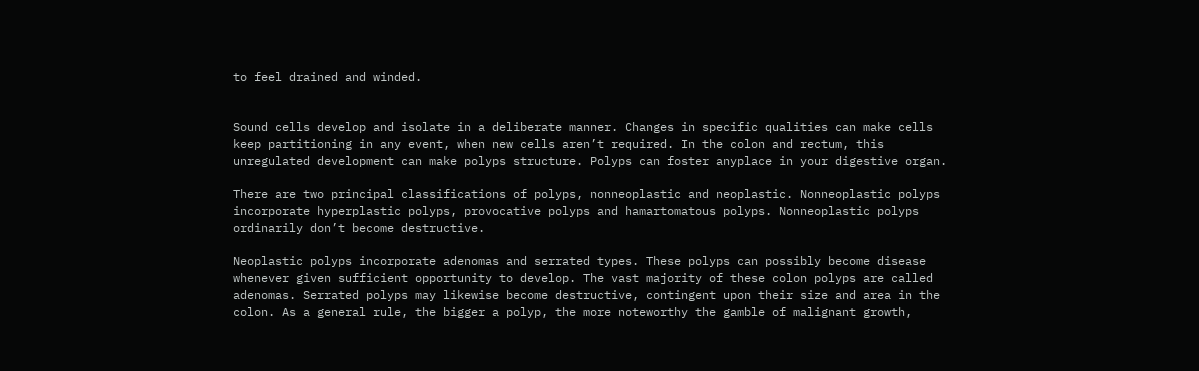to feel drained and winded.


Sound cells develop and isolate in a deliberate manner. Changes in specific qualities can make cells keep partitioning in any event, when new cells aren’t required. In the colon and rectum, this unregulated development can make polyps structure. Polyps can foster anyplace in your digestive organ.

There are two principal classifications of polyps, nonneoplastic and neoplastic. Nonneoplastic polyps incorporate hyperplastic polyps, provocative polyps and hamartomatous polyps. Nonneoplastic polyps ordinarily don’t become destructive.

Neoplastic polyps incorporate adenomas and serrated types. These polyps can possibly become disease whenever given sufficient opportunity to develop. The vast majority of these colon polyps are called adenomas. Serrated polyps may likewise become destructive, contingent upon their size and area in the colon. As a general rule, the bigger a polyp, the more noteworthy the gamble of malignant growth,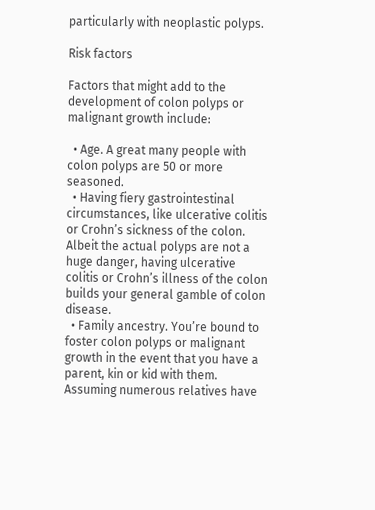particularly with neoplastic polyps.

Risk factors

Factors that might add to the development of colon polyps or malignant growth include:

  • Age. A great many people with colon polyps are 50 or more seasoned.
  • Having fiery gastrointestinal circumstances, like ulcerative colitis or Crohn’s sickness of the colon. Albeit the actual polyps are not a huge danger, having ulcerative colitis or Crohn’s illness of the colon builds your general gamble of colon disease.
  • Family ancestry. You’re bound to foster colon polyps or malignant growth in the event that you have a parent, kin or kid with them. Assuming numerous relatives have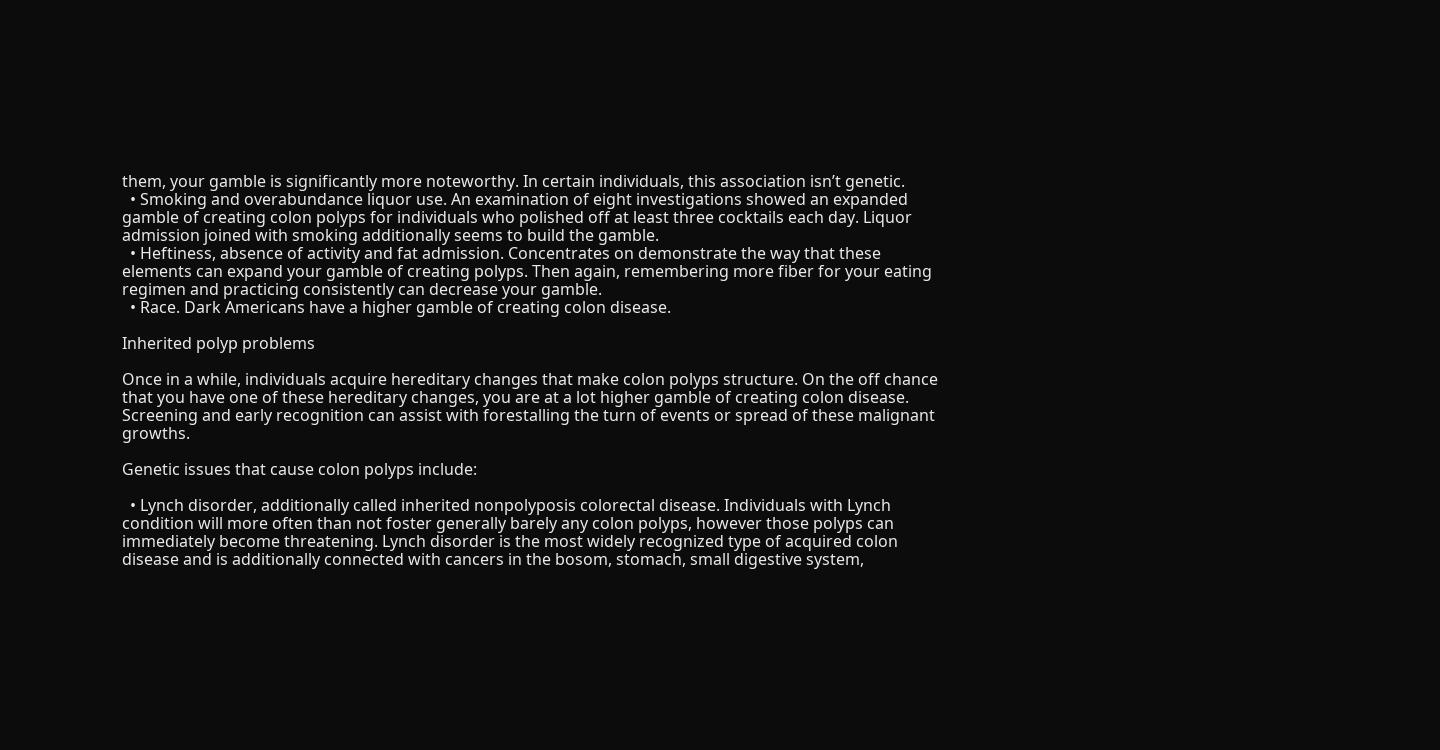them, your gamble is significantly more noteworthy. In certain individuals, this association isn’t genetic.
  • Smoking and overabundance liquor use. An examination of eight investigations showed an expanded gamble of creating colon polyps for individuals who polished off at least three cocktails each day. Liquor admission joined with smoking additionally seems to build the gamble.
  • Heftiness, absence of activity and fat admission. Concentrates on demonstrate the way that these elements can expand your gamble of creating polyps. Then again, remembering more fiber for your eating regimen and practicing consistently can decrease your gamble.
  • Race. Dark Americans have a higher gamble of creating colon disease.

Inherited polyp problems

Once in a while, individuals acquire hereditary changes that make colon polyps structure. On the off chance that you have one of these hereditary changes, you are at a lot higher gamble of creating colon disease. Screening and early recognition can assist with forestalling the turn of events or spread of these malignant growths.

Genetic issues that cause colon polyps include:

  • Lynch disorder, additionally called inherited nonpolyposis colorectal disease. Individuals with Lynch condition will more often than not foster generally barely any colon polyps, however those polyps can immediately become threatening. Lynch disorder is the most widely recognized type of acquired colon disease and is additionally connected with cancers in the bosom, stomach, small digestive system,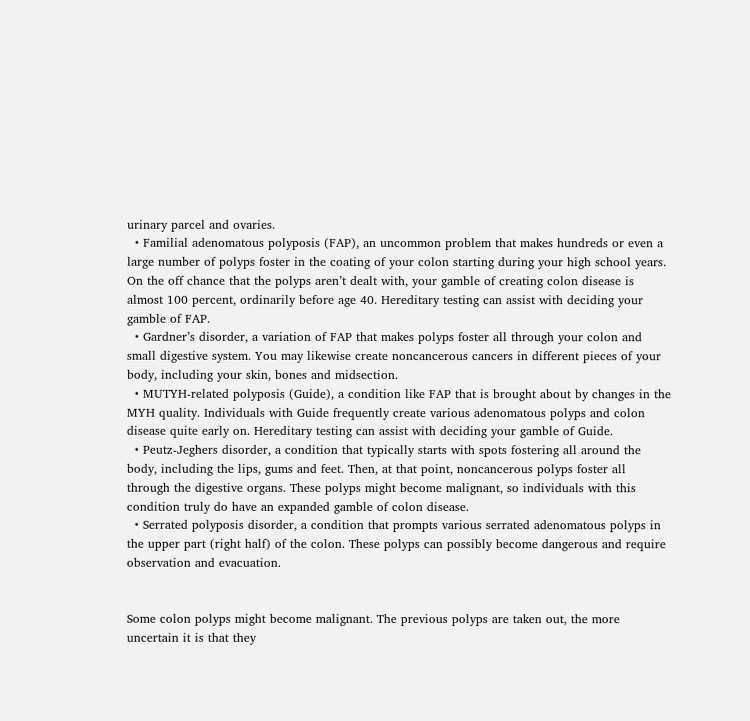urinary parcel and ovaries.
  • Familial adenomatous polyposis (FAP), an uncommon problem that makes hundreds or even a large number of polyps foster in the coating of your colon starting during your high school years. On the off chance that the polyps aren’t dealt with, your gamble of creating colon disease is almost 100 percent, ordinarily before age 40. Hereditary testing can assist with deciding your gamble of FAP.
  • Gardner’s disorder, a variation of FAP that makes polyps foster all through your colon and small digestive system. You may likewise create noncancerous cancers in different pieces of your body, including your skin, bones and midsection.
  • MUTYH-related polyposis (Guide), a condition like FAP that is brought about by changes in the MYH quality. Individuals with Guide frequently create various adenomatous polyps and colon disease quite early on. Hereditary testing can assist with deciding your gamble of Guide.
  • Peutz-Jeghers disorder, a condition that typically starts with spots fostering all around the body, including the lips, gums and feet. Then, at that point, noncancerous polyps foster all through the digestive organs. These polyps might become malignant, so individuals with this condition truly do have an expanded gamble of colon disease.
  • Serrated polyposis disorder, a condition that prompts various serrated adenomatous polyps in the upper part (right half) of the colon. These polyps can possibly become dangerous and require observation and evacuation.


Some colon polyps might become malignant. The previous polyps are taken out, the more uncertain it is that they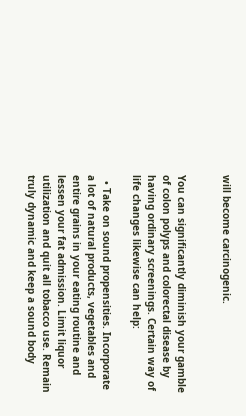will become carcinogenic.


You can significantly diminish your gamble of colon polyps and colorectal disease by having ordinary screenings. Certain way of life changes likewise can help:

  • Take on sound propensities. Incorporate a lot of natural products, vegetables and entire grains in your eating routine and lessen your fat admission. Limit liquor utilization and quit all tobacco use. Remain truly dynamic and keep a sound body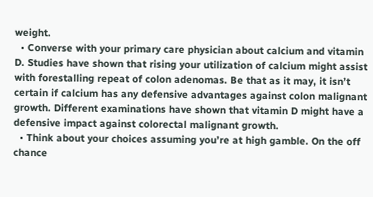weight.
  • Converse with your primary care physician about calcium and vitamin D. Studies have shown that rising your utilization of calcium might assist with forestalling repeat of colon adenomas. Be that as it may, it isn’t certain if calcium has any defensive advantages against colon malignant growth. Different examinations have shown that vitamin D might have a defensive impact against colorectal malignant growth.
  • Think about your choices assuming you’re at high gamble. On the off chance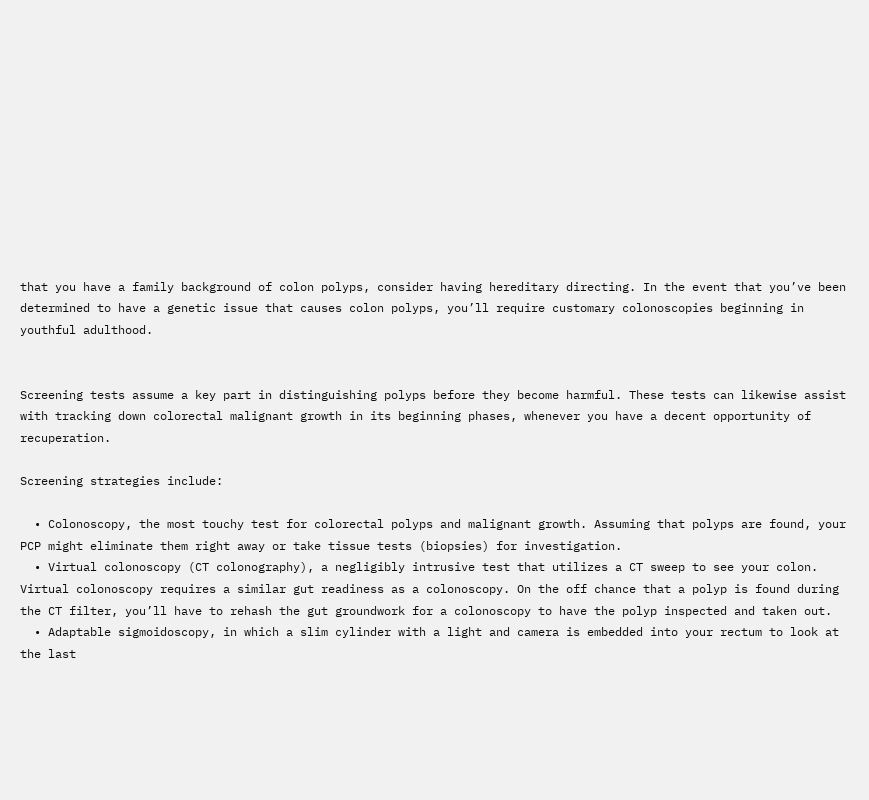that you have a family background of colon polyps, consider having hereditary directing. In the event that you’ve been determined to have a genetic issue that causes colon polyps, you’ll require customary colonoscopies beginning in youthful adulthood.


Screening tests assume a key part in distinguishing polyps before they become harmful. These tests can likewise assist with tracking down colorectal malignant growth in its beginning phases, whenever you have a decent opportunity of recuperation.

Screening strategies include:

  • Colonoscopy, the most touchy test for colorectal polyps and malignant growth. Assuming that polyps are found, your PCP might eliminate them right away or take tissue tests (biopsies) for investigation.
  • Virtual colonoscopy (CT colonography), a negligibly intrusive test that utilizes a CT sweep to see your colon. Virtual colonoscopy requires a similar gut readiness as a colonoscopy. On the off chance that a polyp is found during the CT filter, you’ll have to rehash the gut groundwork for a colonoscopy to have the polyp inspected and taken out.
  • Adaptable sigmoidoscopy, in which a slim cylinder with a light and camera is embedded into your rectum to look at the last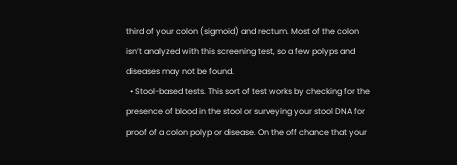third of your colon (sigmoid) and rectum. Most of the colon isn’t analyzed with this screening test, so a few polyps and diseases may not be found.
  • Stool-based tests. This sort of test works by checking for the presence of blood in the stool or surveying your stool DNA for proof of a colon polyp or disease. On the off chance that your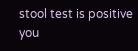stool test is positive you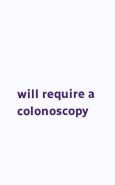will require a colonoscopy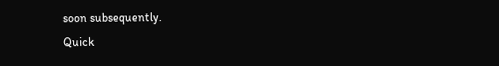soon subsequently.
Quick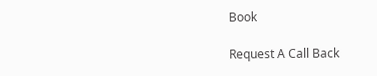Book

Request A Call Back